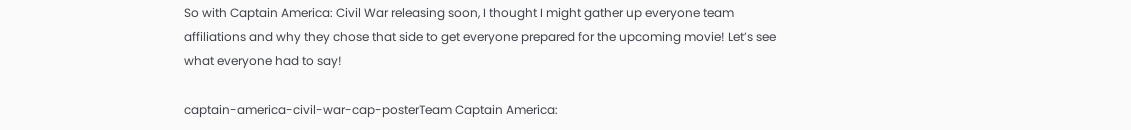So with Captain America: Civil War releasing soon, I thought I might gather up everyone team affiliations and why they chose that side to get everyone prepared for the upcoming movie! Let’s see what everyone had to say!

captain-america-civil-war-cap-posterTeam Captain America: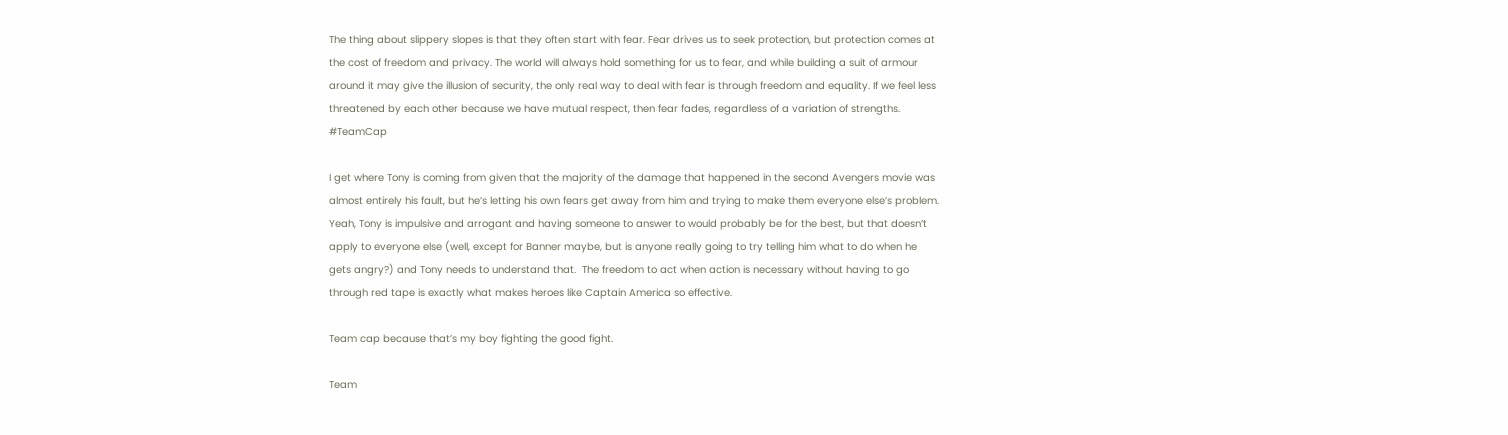The thing about slippery slopes is that they often start with fear. Fear drives us to seek protection, but protection comes at the cost of freedom and privacy. The world will always hold something for us to fear, and while building a suit of armour around it may give the illusion of security, the only real way to deal with fear is through freedom and equality. If we feel less threatened by each other because we have mutual respect, then fear fades, regardless of a variation of strengths. #TeamCap

I get where Tony is coming from given that the majority of the damage that happened in the second Avengers movie was almost entirely his fault, but he’s letting his own fears get away from him and trying to make them everyone else’s problem.  Yeah, Tony is impulsive and arrogant and having someone to answer to would probably be for the best, but that doesn’t apply to everyone else (well, except for Banner maybe, but is anyone really going to try telling him what to do when he gets angry?) and Tony needs to understand that.  The freedom to act when action is necessary without having to go through red tape is exactly what makes heroes like Captain America so effective.

Team cap because that’s my boy fighting the good fight.

Team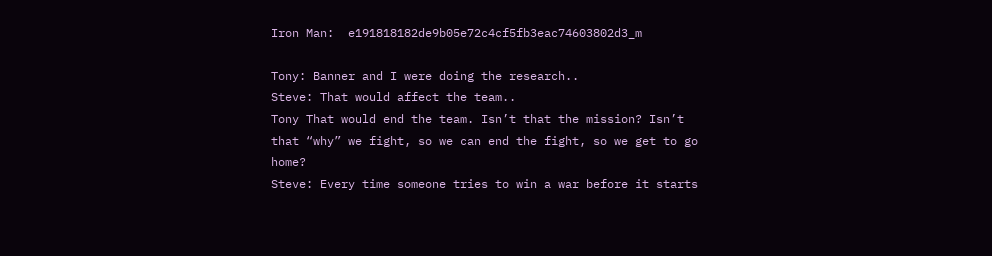Iron Man:  e191818182de9b05e72c4cf5fb3eac74603802d3_m

Tony: Banner and I were doing the research..
Steve: That would affect the team..
Tony That would end the team. Isn’t that the mission? Isn’t that “why” we fight, so we can end the fight, so we get to go home?
Steve: Every time someone tries to win a war before it starts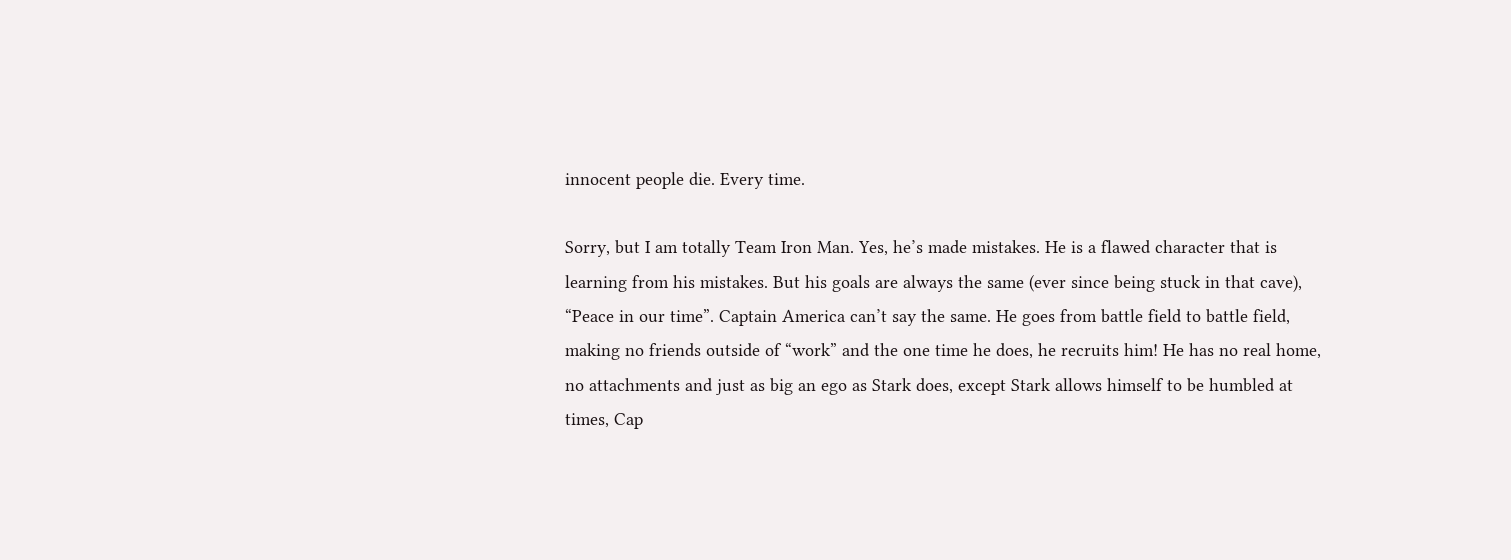innocent people die. Every time.

Sorry, but I am totally Team Iron Man. Yes, he’s made mistakes. He is a flawed character that is learning from his mistakes. But his goals are always the same (ever since being stuck in that cave), “Peace in our time”. Captain America can’t say the same. He goes from battle field to battle field, making no friends outside of “work” and the one time he does, he recruits him! He has no real home, no attachments and just as big an ego as Stark does, except Stark allows himself to be humbled at times, Cap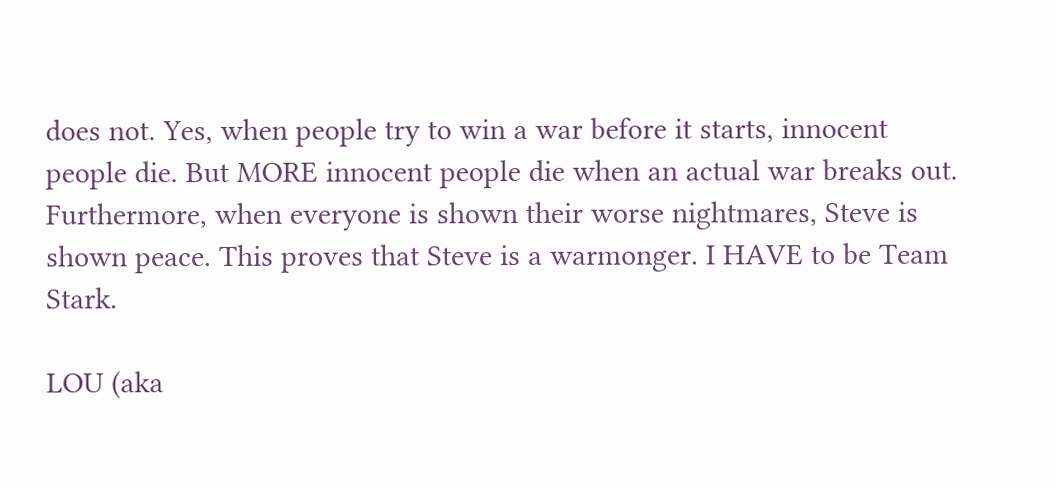does not. Yes, when people try to win a war before it starts, innocent people die. But MORE innocent people die when an actual war breaks out. Furthermore, when everyone is shown their worse nightmares, Steve is shown peace. This proves that Steve is a warmonger. I HAVE to be Team Stark.

LOU (aka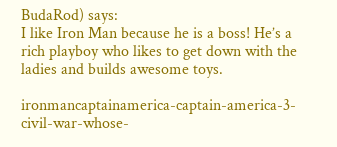BudaRod) says:
I like Iron Man because he is a boss! He’s a rich playboy who likes to get down with the ladies and builds awesome toys.

ironmancaptainamerica-captain-america-3-civil-war-whose-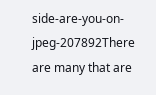side-are-you-on-jpeg-207892There are many that are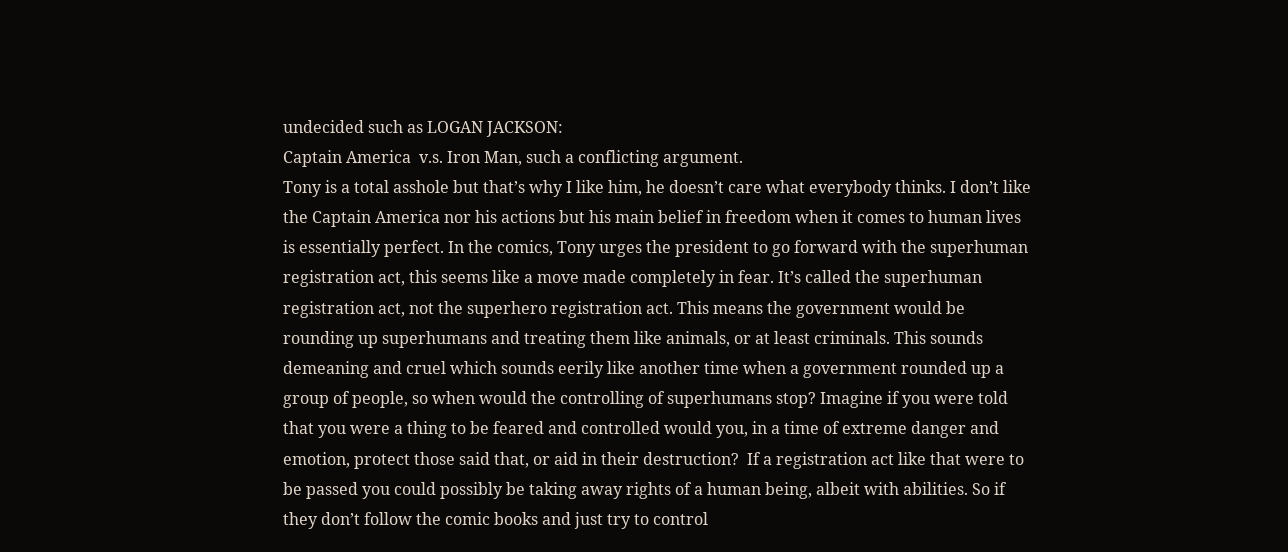undecided such as LOGAN JACKSON:
Captain America  v.s. Iron Man, such a conflicting argument.
Tony is a total asshole but that’s why I like him, he doesn’t care what everybody thinks. I don’t like the Captain America nor his actions but his main belief in freedom when it comes to human lives is essentially perfect. In the comics, Tony urges the president to go forward with the superhuman registration act, this seems like a move made completely in fear. It’s called the superhuman registration act, not the superhero registration act. This means the government would be rounding up superhumans and treating them like animals, or at least criminals. This sounds demeaning and cruel which sounds eerily like another time when a government rounded up a group of people, so when would the controlling of superhumans stop? Imagine if you were told that you were a thing to be feared and controlled would you, in a time of extreme danger and emotion, protect those said that, or aid in their destruction?  If a registration act like that were to be passed you could possibly be taking away rights of a human being, albeit with abilities. So if they don’t follow the comic books and just try to control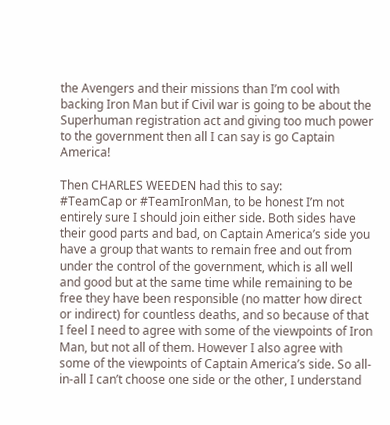the Avengers and their missions than I’m cool with backing Iron Man but if Civil war is going to be about the Superhuman registration act and giving too much power to the government then all I can say is go Captain America!

Then CHARLES WEEDEN had this to say:
#TeamCap or #TeamIronMan, to be honest I’m not entirely sure I should join either side. Both sides have their good parts and bad, on Captain America’s side you have a group that wants to remain free and out from under the control of the government, which is all well and good but at the same time while remaining to be free they have been responsible (no matter how direct or indirect) for countless deaths, and so because of that I feel I need to agree with some of the viewpoints of Iron Man, but not all of them. However I also agree with some of the viewpoints of Captain America’s side. So all-in-all I can’t choose one side or the other, I understand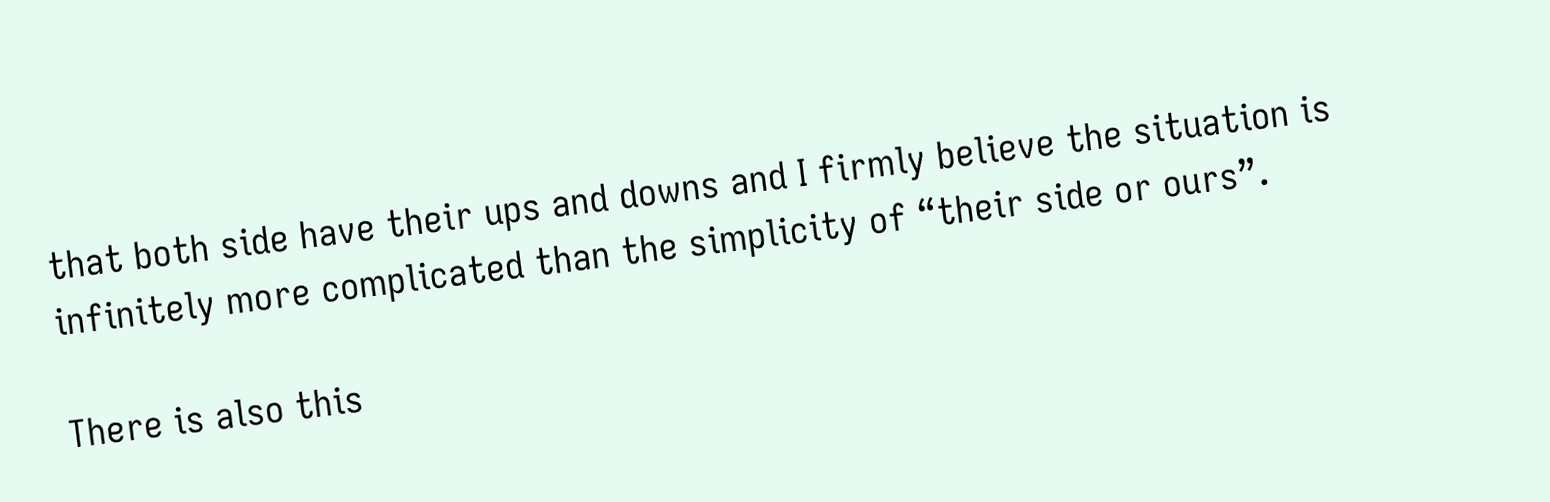that both side have their ups and downs and I firmly believe the situation is infinitely more complicated than the simplicity of “their side or ours”.

There is also this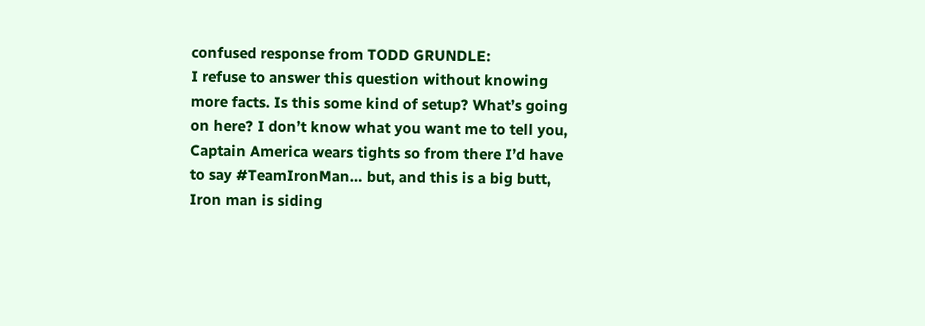confused response from TODD GRUNDLE:
I refuse to answer this question without knowing more facts. Is this some kind of setup? What’s going on here? I don’t know what you want me to tell you, Captain America wears tights so from there I’d have to say #TeamIronMan… but, and this is a big butt, Iron man is siding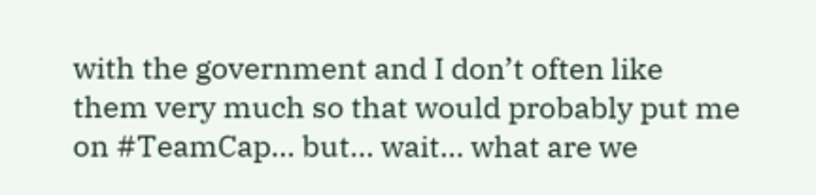with the government and I don’t often like them very much so that would probably put me on #TeamCap… but… wait… what are we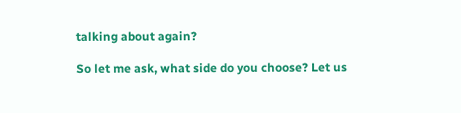talking about again?

So let me ask, what side do you choose? Let us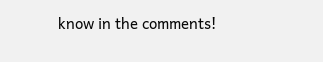know in the comments!